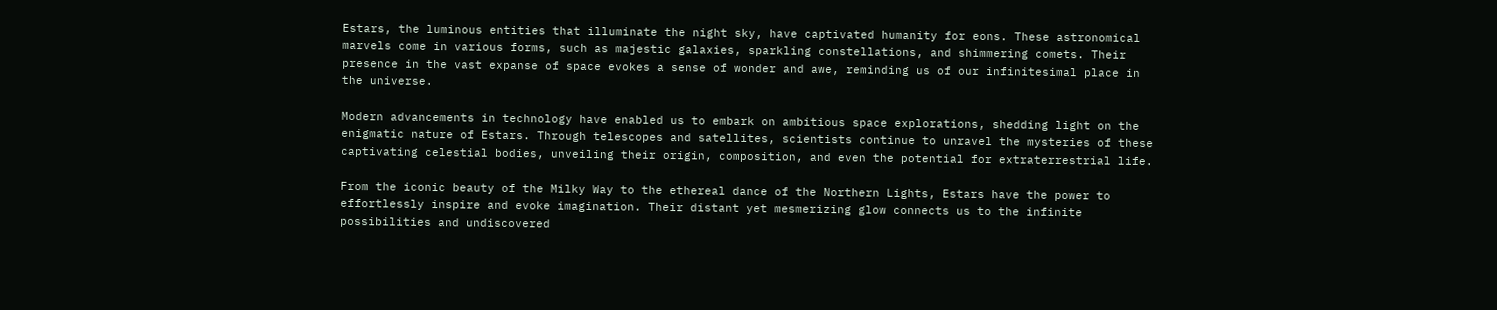Estars, the luminous entities that illuminate the night sky, have captivated humanity for eons. These astronomical marvels come in various forms, such as majestic galaxies, sparkling constellations, and shimmering comets. Their presence in the vast expanse of space evokes a sense of wonder and awe, reminding us of our infinitesimal place in the universe.

Modern advancements in technology have enabled us to embark on ambitious space explorations, shedding light on the enigmatic nature of Estars. Through telescopes and satellites, scientists continue to unravel the mysteries of these captivating celestial bodies, unveiling their origin, composition, and even the potential for extraterrestrial life.

From the iconic beauty of the Milky Way to the ethereal dance of the Northern Lights, Estars have the power to effortlessly inspire and evoke imagination. Their distant yet mesmerizing glow connects us to the infinite possibilities and undiscovered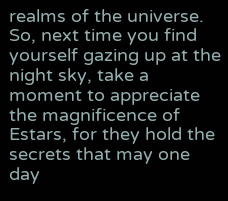realms of the universe. So, next time you find yourself gazing up at the night sky, take a moment to appreciate the magnificence of Estars, for they hold the secrets that may one day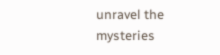unravel the mysteries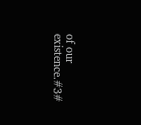of our existence.#3#